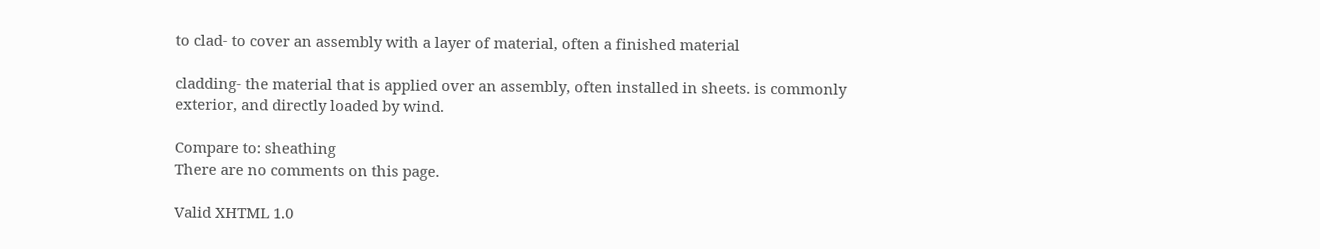to clad- to cover an assembly with a layer of material, often a finished material

cladding- the material that is applied over an assembly, often installed in sheets. is commonly exterior, and directly loaded by wind.

Compare to: sheathing
There are no comments on this page.

Valid XHTML 1.0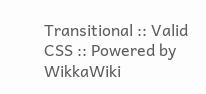Transitional :: Valid CSS :: Powered by WikkaWiki